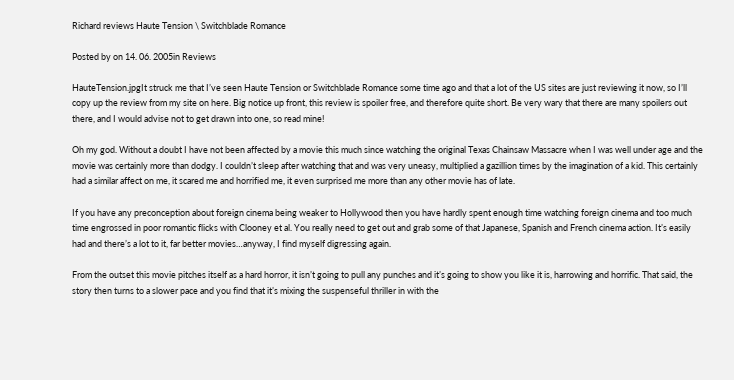Richard reviews Haute Tension \ Switchblade Romance

Posted by on 14. 06. 2005in Reviews

HauteTension.jpgIt struck me that I’ve seen Haute Tension or Switchblade Romance some time ago and that a lot of the US sites are just reviewing it now, so I’ll copy up the review from my site on here. Big notice up front, this review is spoiler free, and therefore quite short. Be very wary that there are many spoilers out there, and I would advise not to get drawn into one, so read mine!

Oh my god. Without a doubt I have not been affected by a movie this much since watching the original Texas Chainsaw Massacre when I was well under age and the movie was certainly more than dodgy. I couldn’t sleep after watching that and was very uneasy, multiplied a gazillion times by the imagination of a kid. This certainly had a similar affect on me, it scared me and horrified me, it even surprised me more than any other movie has of late.

If you have any preconception about foreign cinema being weaker to Hollywood then you have hardly spent enough time watching foreign cinema and too much time engrossed in poor romantic flicks with Clooney et al. You really need to get out and grab some of that Japanese, Spanish and French cinema action. It’s easily had and there’s a lot to it, far better movies…anyway, I find myself digressing again.

From the outset this movie pitches itself as a hard horror, it isn’t going to pull any punches and it’s going to show you like it is, harrowing and horrific. That said, the story then turns to a slower pace and you find that it’s mixing the suspenseful thriller in with the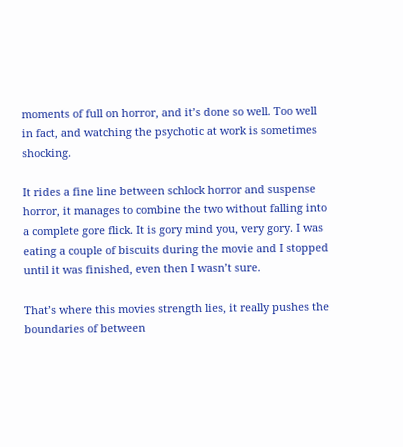moments of full on horror, and it’s done so well. Too well in fact, and watching the psychotic at work is sometimes shocking.

It rides a fine line between schlock horror and suspense horror, it manages to combine the two without falling into a complete gore flick. It is gory mind you, very gory. I was eating a couple of biscuits during the movie and I stopped until it was finished, even then I wasn’t sure.

That’s where this movies strength lies, it really pushes the boundaries of between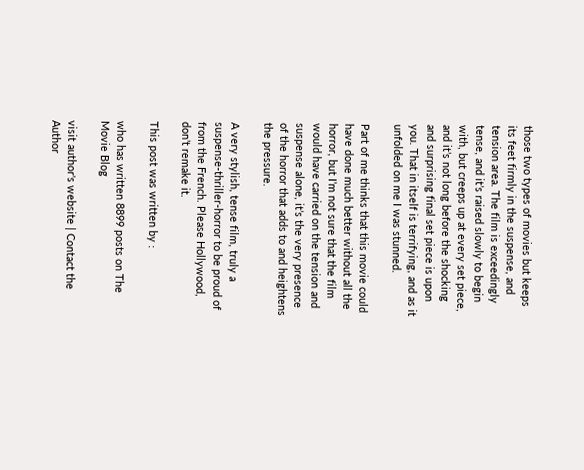those two types of movies but keeps its feet firmly in the suspense, and tension area. The film is exceedingly tense, and it’s raised slowly to begin with, but creeps up at every set piece, and it’s not long before the shocking and surprising final set piece is upon you. That in itself is terrifying, and as it unfolded on me I was stunned.

Part of me thinks that this movie could have done much better without all the horror, but I’m not sure that the film would have carried on the tension and suspense alone, it’s the very presence of the horror that adds to and heightens the pressure.

A very stylish, tense film, truly a suspense-thriller-horror to be proud of from the French. Please Hollywood, don’t remake it.

This post was written by :

who has written 8899 posts on The Movie Blog

visit author's website | Contact the Author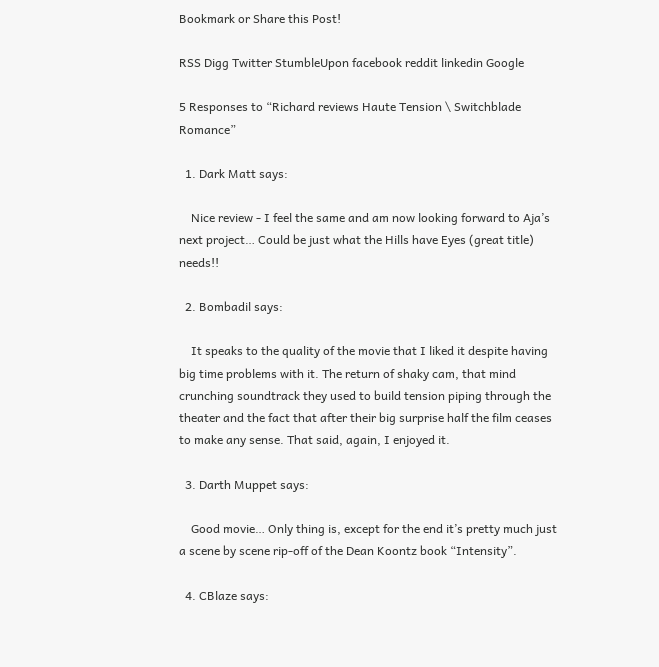Bookmark or Share this Post!

RSS Digg Twitter StumbleUpon facebook reddit linkedin Google

5 Responses to “Richard reviews Haute Tension \ Switchblade Romance”

  1. Dark Matt says:

    Nice review - I feel the same and am now looking forward to Aja’s next project… Could be just what the Hills have Eyes (great title) needs!!

  2. Bombadil says:

    It speaks to the quality of the movie that I liked it despite having big time problems with it. The return of shaky cam, that mind crunching soundtrack they used to build tension piping through the theater and the fact that after their big surprise half the film ceases to make any sense. That said, again, I enjoyed it.

  3. Darth Muppet says:

    Good movie… Only thing is, except for the end it’s pretty much just a scene by scene rip-off of the Dean Koontz book “Intensity”.

  4. CBlaze says: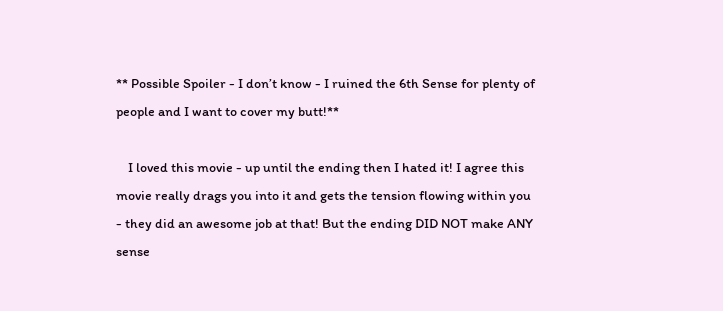** Possible Spoiler - I don’t know - I ruined the 6th Sense for plenty of people and I want to cover my butt!**

    I loved this movie - up until the ending then I hated it! I agree this movie really drags you into it and gets the tension flowing within you - they did an awesome job at that! But the ending DID NOT make ANY sense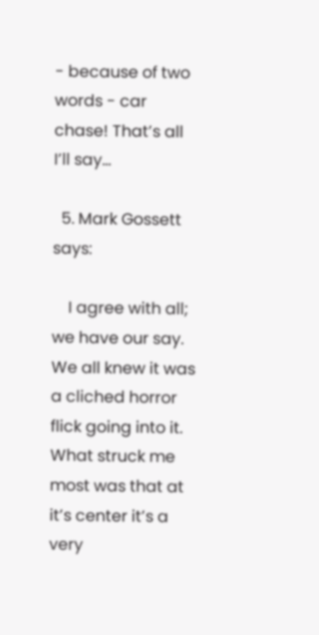- because of two words - car chase! That’s all I’ll say…

  5. Mark Gossett says:

    I agree with all; we have our say. We all knew it was a cliched horror flick going into it. What struck me most was that at it’s center it’s a very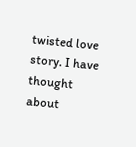twisted love story. I have thought about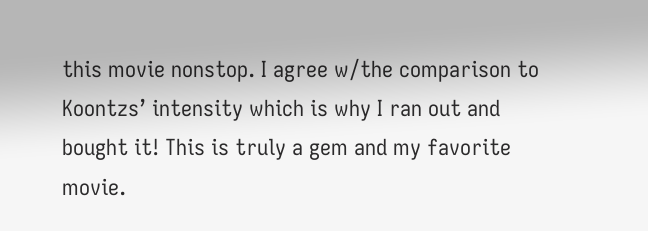this movie nonstop. I agree w/the comparison to Koontzs’ intensity which is why I ran out and bought it! This is truly a gem and my favorite movie.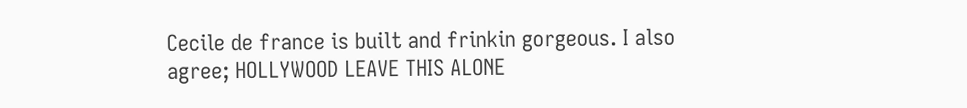Cecile de france is built and frinkin gorgeous. I also agree; HOLLYWOOD LEAVE THIS ALONE